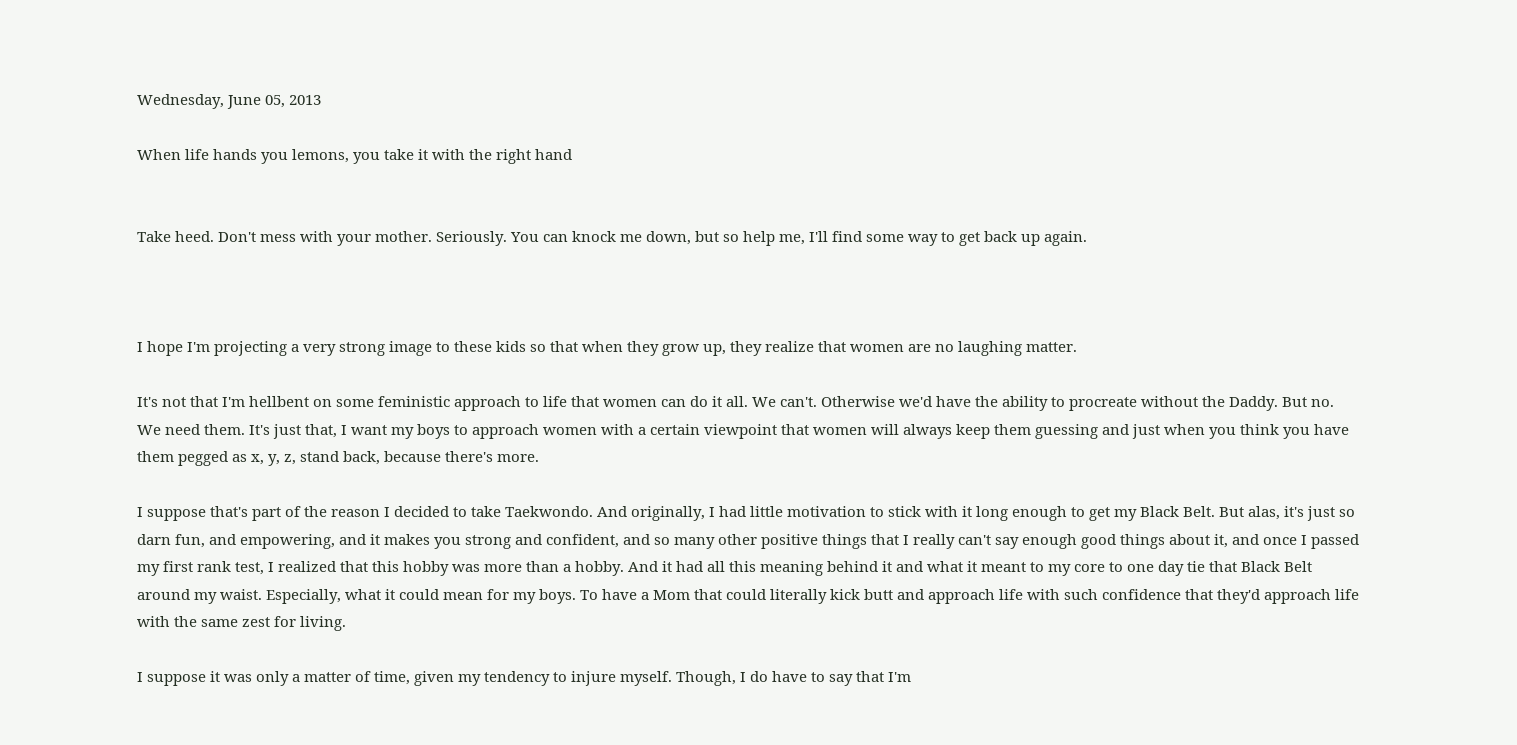Wednesday, June 05, 2013

When life hands you lemons, you take it with the right hand


Take heed. Don't mess with your mother. Seriously. You can knock me down, but so help me, I'll find some way to get back up again.



I hope I'm projecting a very strong image to these kids so that when they grow up, they realize that women are no laughing matter.

It's not that I'm hellbent on some feministic approach to life that women can do it all. We can't. Otherwise we'd have the ability to procreate without the Daddy. But no. We need them. It's just that, I want my boys to approach women with a certain viewpoint that women will always keep them guessing and just when you think you have them pegged as x, y, z, stand back, because there's more.

I suppose that's part of the reason I decided to take Taekwondo. And originally, I had little motivation to stick with it long enough to get my Black Belt. But alas, it's just so darn fun, and empowering, and it makes you strong and confident, and so many other positive things that I really can't say enough good things about it, and once I passed my first rank test, I realized that this hobby was more than a hobby. And it had all this meaning behind it and what it meant to my core to one day tie that Black Belt around my waist. Especially, what it could mean for my boys. To have a Mom that could literally kick butt and approach life with such confidence that they'd approach life with the same zest for living.

I suppose it was only a matter of time, given my tendency to injure myself. Though, I do have to say that I'm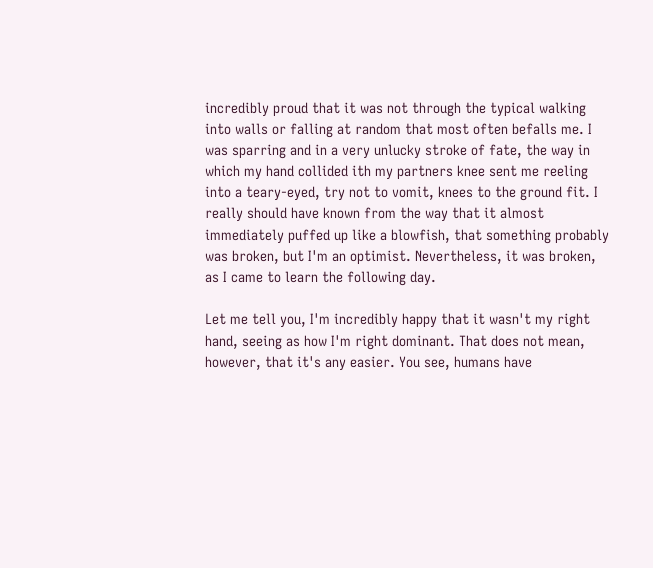incredibly proud that it was not through the typical walking into walls or falling at random that most often befalls me. I was sparring and in a very unlucky stroke of fate, the way in which my hand collided ith my partners knee sent me reeling into a teary-eyed, try not to vomit, knees to the ground fit. I really should have known from the way that it almost immediately puffed up like a blowfish, that something probably was broken, but I'm an optimist. Nevertheless, it was broken, as I came to learn the following day.

Let me tell you, I'm incredibly happy that it wasn't my right hand, seeing as how I'm right dominant. That does not mean, however, that it's any easier. You see, humans have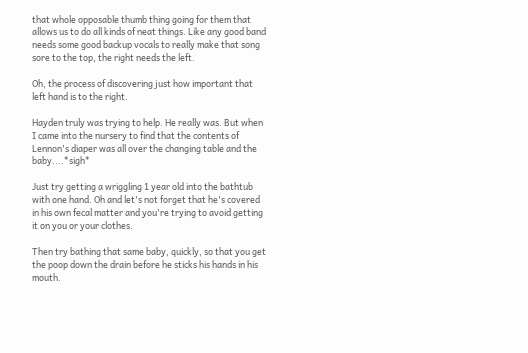that whole opposable thumb thing going for them that allows us to do all kinds of neat things. Like any good band needs some good backup vocals to really make that song sore to the top, the right needs the left.

Oh, the process of discovering just how important that left hand is to the right.

Hayden truly was trying to help. He really was. But when I came into the nursery to find that the contents of Lennon's diaper was all over the changing table and the baby....*sigh*

Just try getting a wriggling 1 year old into the bathtub with one hand. Oh and let's not forget that he's covered in his own fecal matter and you're trying to avoid getting it on you or your clothes.

Then try bathing that same baby, quickly, so that you get the poop down the drain before he sticks his hands in his mouth.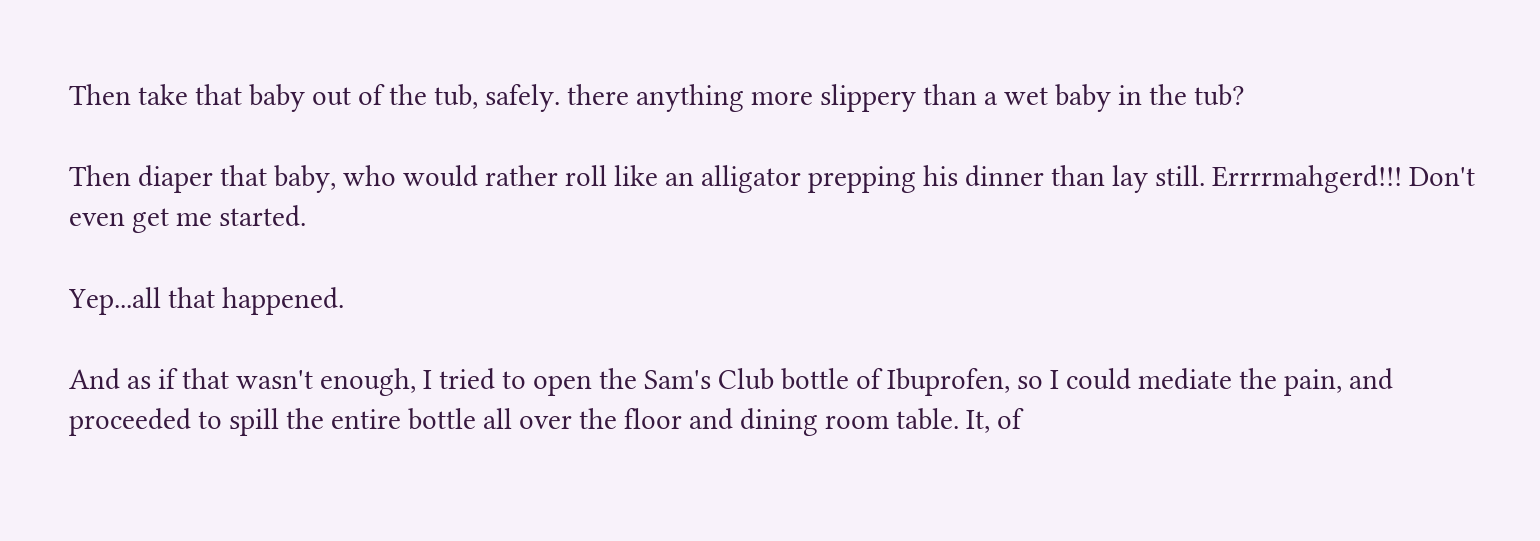Then take that baby out of the tub, safely. there anything more slippery than a wet baby in the tub?

Then diaper that baby, who would rather roll like an alligator prepping his dinner than lay still. Errrrmahgerd!!! Don't even get me started.

Yep...all that happened.

And as if that wasn't enough, I tried to open the Sam's Club bottle of Ibuprofen, so I could mediate the pain, and proceeded to spill the entire bottle all over the floor and dining room table. It, of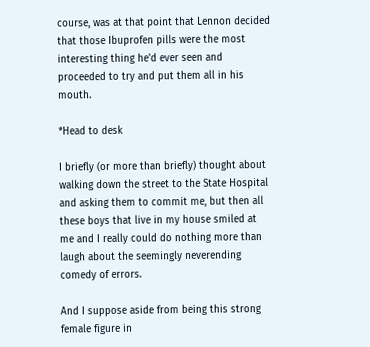course, was at that point that Lennon decided that those Ibuprofen pills were the most interesting thing he'd ever seen and proceeded to try and put them all in his mouth.

*Head to desk

I briefly (or more than briefly) thought about walking down the street to the State Hospital and asking them to commit me, but then all these boys that live in my house smiled at me and I really could do nothing more than laugh about the seemingly neverending comedy of errors.

And I suppose aside from being this strong female figure in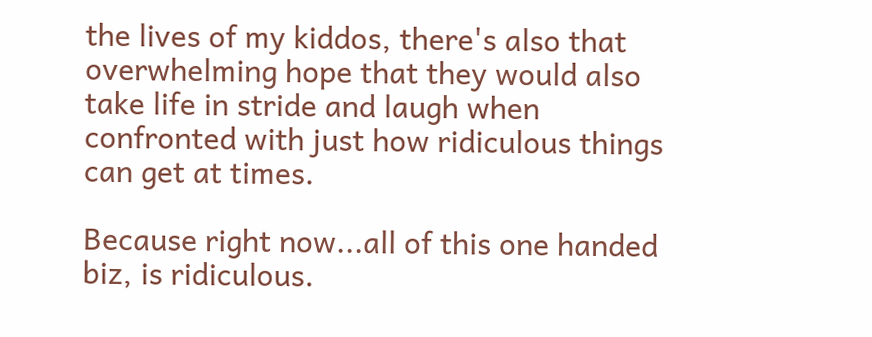the lives of my kiddos, there's also that overwhelming hope that they would also take life in stride and laugh when confronted with just how ridiculous things can get at times.

Because right now...all of this one handed biz, is ridiculous.